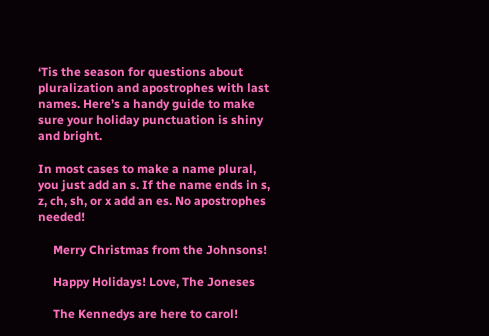‘Tis the season for questions about pluralization and apostrophes with last names. Here’s a handy guide to make sure your holiday punctuation is shiny and bright.

In most cases to make a name plural, you just add an s. If the name ends in s, z, ch, sh, or x add an es. No apostrophes needed!

     Merry Christmas from the Johnsons!

     Happy Holidays! Love, The Joneses

     The Kennedys are here to carol!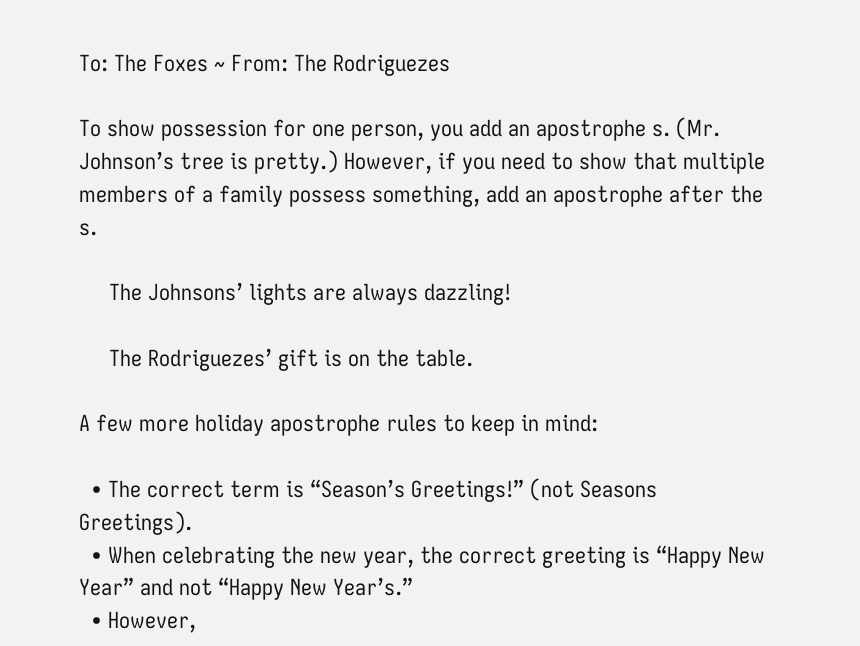To: The Foxes ~ From: The Rodriguezes

To show possession for one person, you add an apostrophe s. (Mr. Johnson’s tree is pretty.) However, if you need to show that multiple members of a family possess something, add an apostrophe after the s.

     The Johnsons’ lights are always dazzling!

     The Rodriguezes’ gift is on the table.

A few more holiday apostrophe rules to keep in mind:

  • The correct term is “Season’s Greetings!” (not Seasons Greetings).
  • When celebrating the new year, the correct greeting is “Happy New Year” and not “Happy New Year’s.”
  • However,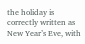the holiday is correctly written as New Year’s Eve, with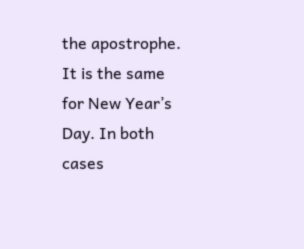the apostrophe. It is the same for New Year’s Day. In both cases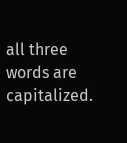all three words are capitalized.